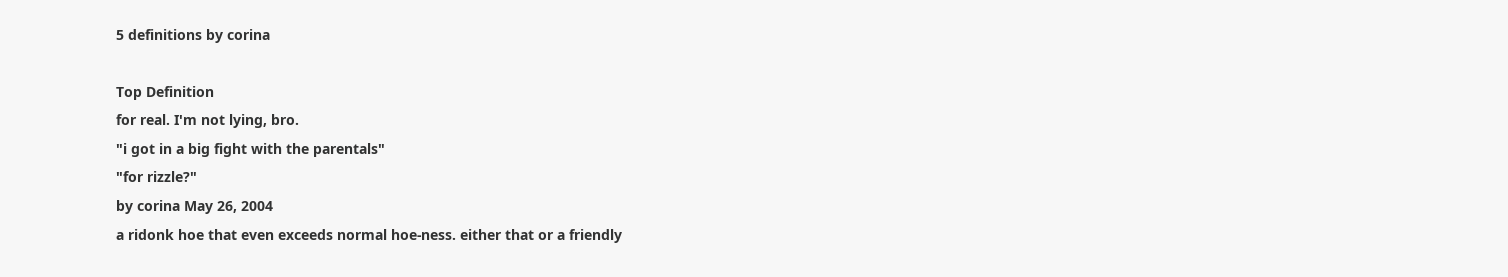5 definitions by corina

Top Definition
for real. I'm not lying, bro.
"i got in a big fight with the parentals"
"for rizzle?"
by corina May 26, 2004
a ridonk hoe that even exceeds normal hoe-ness. either that or a friendly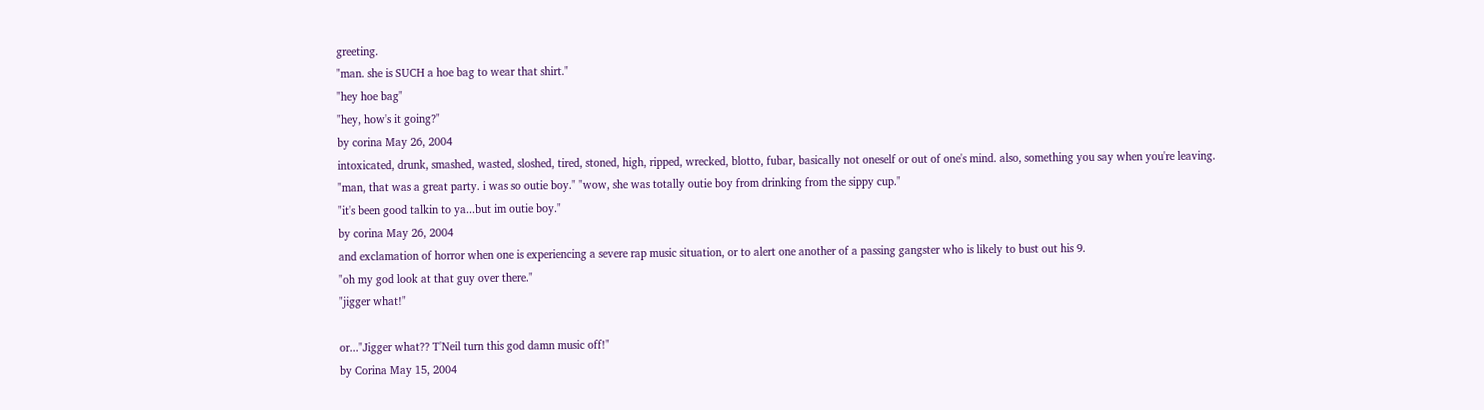greeting.
"man. she is SUCH a hoe bag to wear that shirt."
"hey hoe bag"
"hey, how's it going?"
by corina May 26, 2004
intoxicated, drunk, smashed, wasted, sloshed, tired, stoned, high, ripped, wrecked, blotto, fubar, basically not oneself or out of one's mind. also, something you say when you're leaving.
"man, that was a great party. i was so outie boy." "wow, she was totally outie boy from drinking from the sippy cup."
"it's been good talkin to ya...but im outie boy."
by corina May 26, 2004
and exclamation of horror when one is experiencing a severe rap music situation, or to alert one another of a passing gangster who is likely to bust out his 9.
"oh my god look at that guy over there."
"jigger what!"

or..."Jigger what?? T'Neil turn this god damn music off!"
by Corina May 15, 2004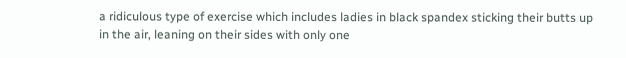a ridiculous type of exercise which includes ladies in black spandex sticking their butts up in the air, leaning on their sides with only one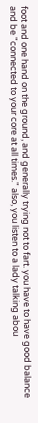foot and one hand on the ground, and generally trying not to fart. you have to have good balance and be "connected to your core at all times." also, you listen to a lady talking abou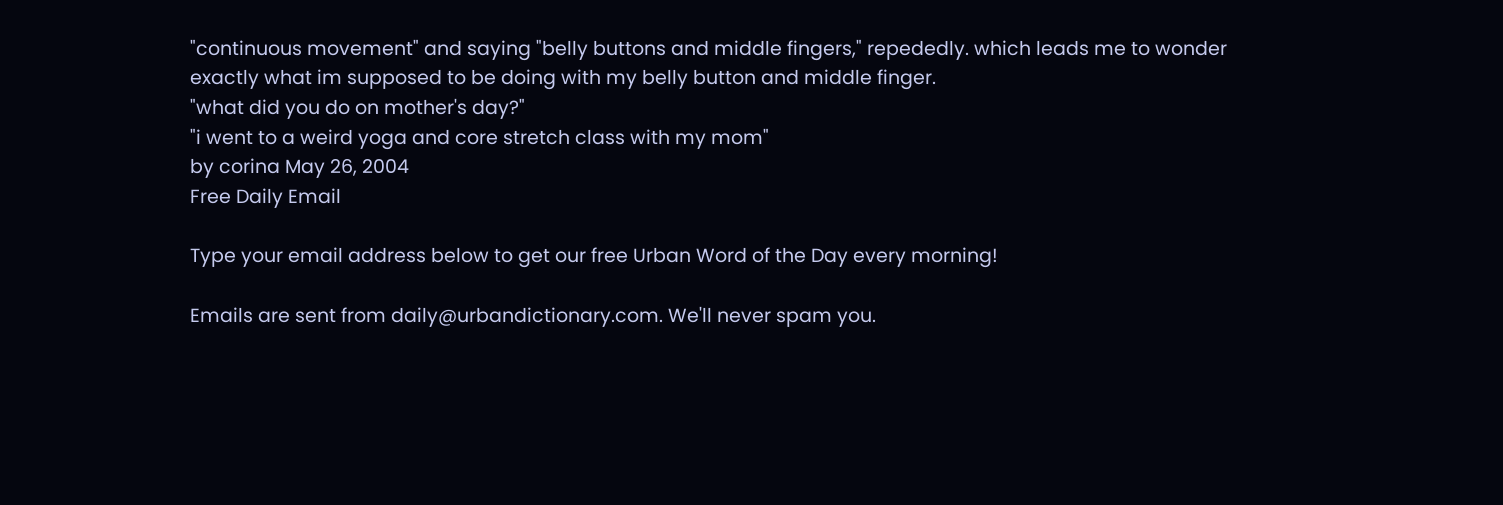"continuous movement" and saying "belly buttons and middle fingers," repededly. which leads me to wonder exactly what im supposed to be doing with my belly button and middle finger.
"what did you do on mother's day?"
"i went to a weird yoga and core stretch class with my mom"
by corina May 26, 2004
Free Daily Email

Type your email address below to get our free Urban Word of the Day every morning!

Emails are sent from daily@urbandictionary.com. We'll never spam you.